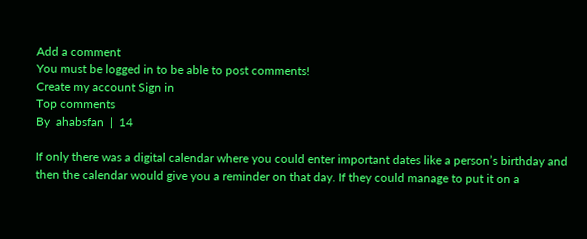Add a comment
You must be logged in to be able to post comments!
Create my account Sign in
Top comments
By  ahabsfan  |  14

If only there was a digital calendar where you could enter important dates like a person’s birthday and then the calendar would give you a reminder on that day. If they could manage to put it on a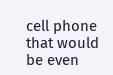cell phone that would be even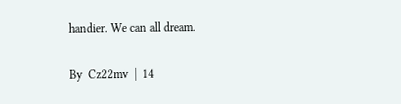handier. We can all dream.

By  Cz22mv  |  14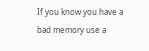If you know you have a bad memory use a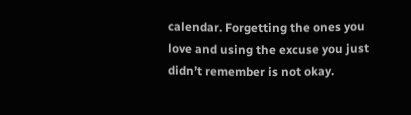calendar. Forgetting the ones you love and using the excuse you just didn’t remember is not okay.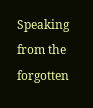Speaking from the forgotten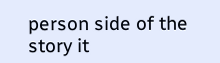person side of the story it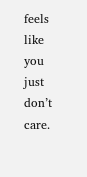feels like you just don’t care.